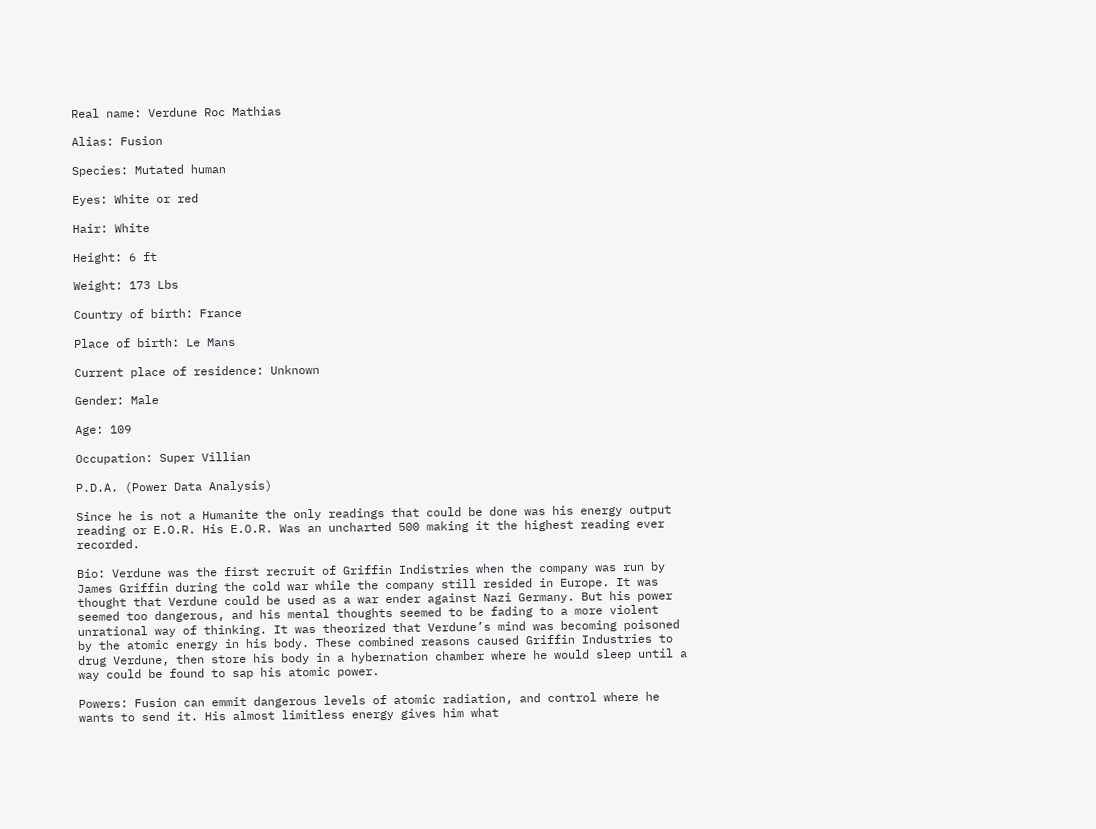Real name: Verdune Roc Mathias

Alias: Fusion

Species: Mutated human

Eyes: White or red

Hair: White

Height: 6 ft

Weight: 173 Lbs

Country of birth: France

Place of birth: Le Mans

Current place of residence: Unknown

Gender: Male

Age: 109

Occupation: Super Villian

P.D.A. (Power Data Analysis)

Since he is not a Humanite the only readings that could be done was his energy output reading or E.O.R. His E.O.R. Was an uncharted 500 making it the highest reading ever recorded.

Bio: Verdune was the first recruit of Griffin Indistries when the company was run by James Griffin during the cold war while the company still resided in Europe. It was thought that Verdune could be used as a war ender against Nazi Germany. But his power seemed too dangerous, and his mental thoughts seemed to be fading to a more violent unrational way of thinking. It was theorized that Verdune’s mind was becoming poisoned by the atomic energy in his body. These combined reasons caused Griffin Industries to drug Verdune, then store his body in a hybernation chamber where he would sleep until a way could be found to sap his atomic power.

Powers: Fusion can emmit dangerous levels of atomic radiation, and control where he wants to send it. His almost limitless energy gives him what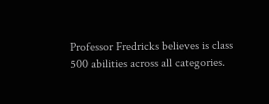Professor Fredricks believes is class 500 abilities across all categories.